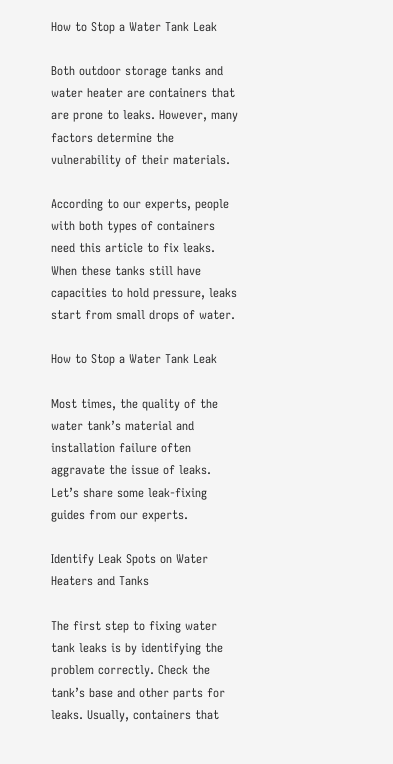How to Stop a Water Tank Leak

Both outdoor storage tanks and water heater are containers that are prone to leaks. However, many factors determine the vulnerability of their materials.

According to our experts, people with both types of containers need this article to fix leaks. When these tanks still have capacities to hold pressure, leaks start from small drops of water.

How to Stop a Water Tank Leak

Most times, the quality of the water tank’s material and installation failure often aggravate the issue of leaks. Let’s share some leak-fixing guides from our experts.

Identify Leak Spots on Water Heaters and Tanks

The first step to fixing water tank leaks is by identifying the problem correctly. Check the tank’s base and other parts for leaks. Usually, containers that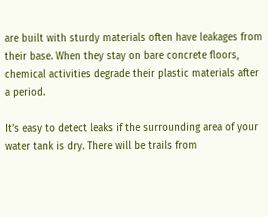are built with sturdy materials often have leakages from their base. When they stay on bare concrete floors, chemical activities degrade their plastic materials after a period.

It’s easy to detect leaks if the surrounding area of your water tank is dry. There will be trails from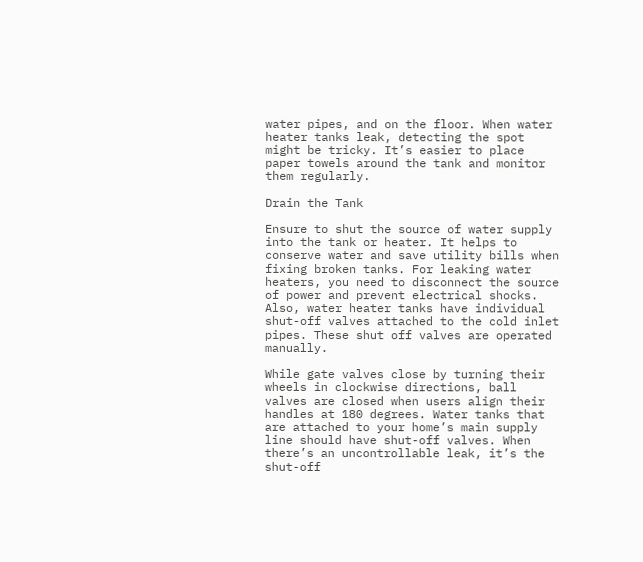water pipes, and on the floor. When water heater tanks leak, detecting the spot might be tricky. It’s easier to place paper towels around the tank and monitor them regularly.

Drain the Tank

Ensure to shut the source of water supply into the tank or heater. It helps to conserve water and save utility bills when fixing broken tanks. For leaking water heaters, you need to disconnect the source of power and prevent electrical shocks. Also, water heater tanks have individual shut-off valves attached to the cold inlet pipes. These shut off valves are operated manually.

While gate valves close by turning their wheels in clockwise directions, ball valves are closed when users align their handles at 180 degrees. Water tanks that are attached to your home’s main supply line should have shut-off valves. When there’s an uncontrollable leak, it’s the shut-off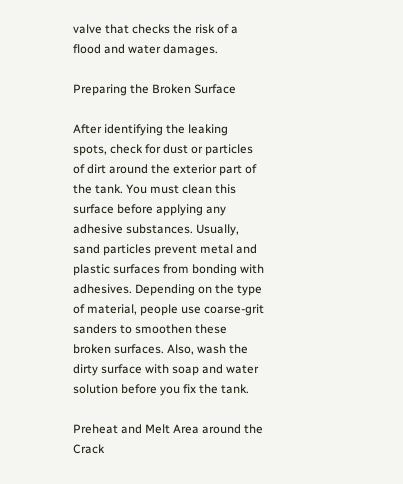valve that checks the risk of a flood and water damages.

Preparing the Broken Surface

After identifying the leaking spots, check for dust or particles of dirt around the exterior part of the tank. You must clean this surface before applying any adhesive substances. Usually, sand particles prevent metal and plastic surfaces from bonding with adhesives. Depending on the type of material, people use coarse-grit sanders to smoothen these broken surfaces. Also, wash the dirty surface with soap and water solution before you fix the tank.

Preheat and Melt Area around the Crack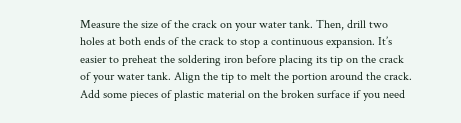Measure the size of the crack on your water tank. Then, drill two holes at both ends of the crack to stop a continuous expansion. It’s easier to preheat the soldering iron before placing its tip on the crack of your water tank. Align the tip to melt the portion around the crack. Add some pieces of plastic material on the broken surface if you need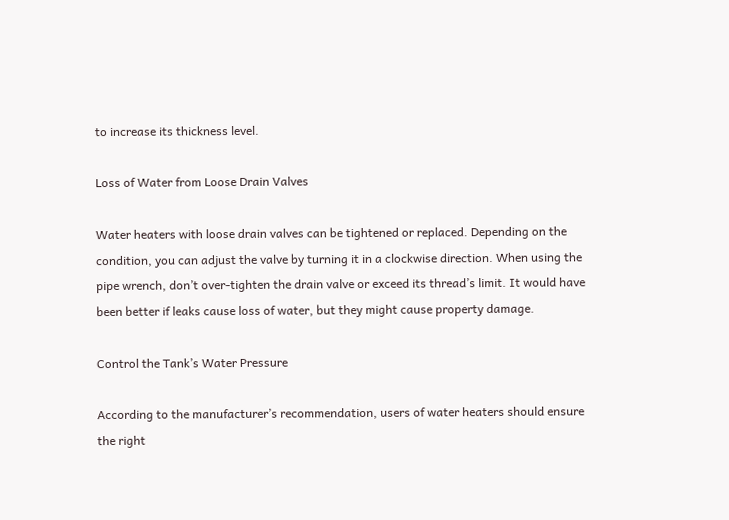to increase its thickness level.

Loss of Water from Loose Drain Valves

Water heaters with loose drain valves can be tightened or replaced. Depending on the condition, you can adjust the valve by turning it in a clockwise direction. When using the pipe wrench, don’t over-tighten the drain valve or exceed its thread’s limit. It would have been better if leaks cause loss of water, but they might cause property damage.

Control the Tank’s Water Pressure

According to the manufacturer’s recommendation, users of water heaters should ensure the right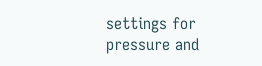settings for pressure and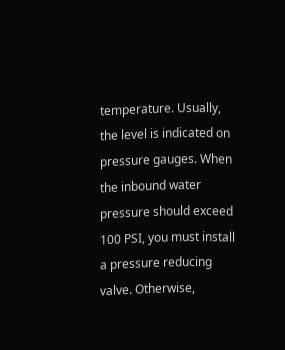temperature. Usually, the level is indicated on pressure gauges. When the inbound water pressure should exceed 100 PSI, you must install a pressure reducing valve. Otherwise,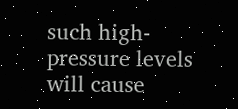such high-pressure levels will cause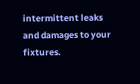intermittent leaks and damages to your fixtures.